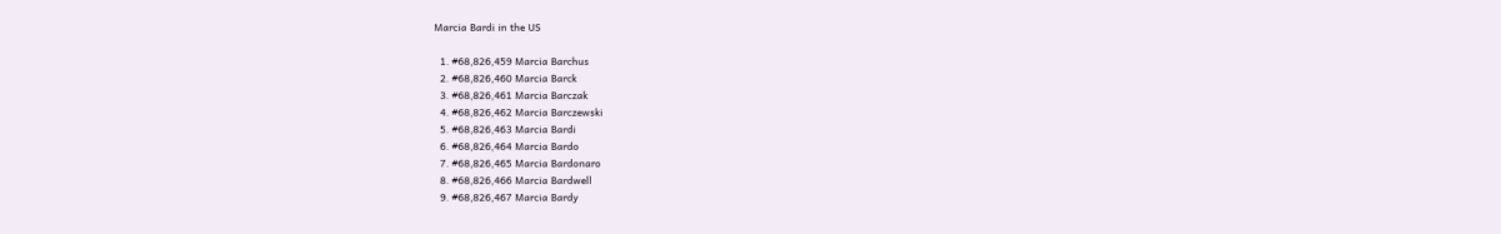Marcia Bardi in the US

  1. #68,826,459 Marcia Barchus
  2. #68,826,460 Marcia Barck
  3. #68,826,461 Marcia Barczak
  4. #68,826,462 Marcia Barczewski
  5. #68,826,463 Marcia Bardi
  6. #68,826,464 Marcia Bardo
  7. #68,826,465 Marcia Bardonaro
  8. #68,826,466 Marcia Bardwell
  9. #68,826,467 Marcia Bardy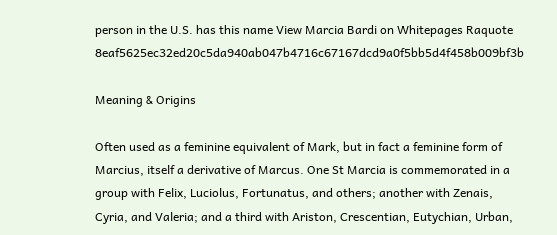person in the U.S. has this name View Marcia Bardi on Whitepages Raquote 8eaf5625ec32ed20c5da940ab047b4716c67167dcd9a0f5bb5d4f458b009bf3b

Meaning & Origins

Often used as a feminine equivalent of Mark, but in fact a feminine form of Marcius, itself a derivative of Marcus. One St Marcia is commemorated in a group with Felix, Luciolus, Fortunatus, and others; another with Zenais, Cyria, and Valeria; and a third with Ariston, Crescentian, Eutychian, Urban,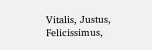Vitalis, Justus, Felicissimus,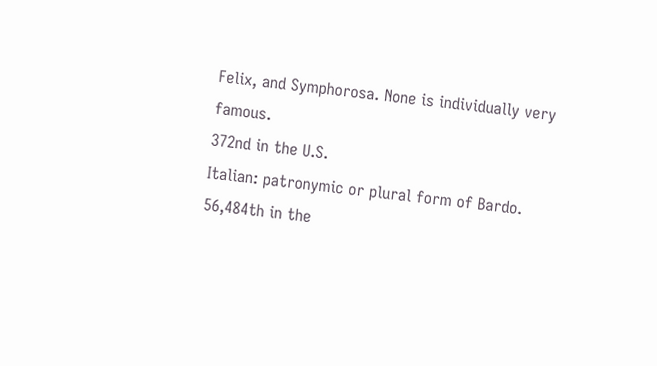Felix, and Symphorosa. None is individually very famous.
372nd in the U.S.
Italian: patronymic or plural form of Bardo.
56,484th in the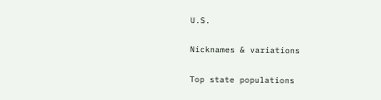U.S.

Nicknames & variations

Top state populations